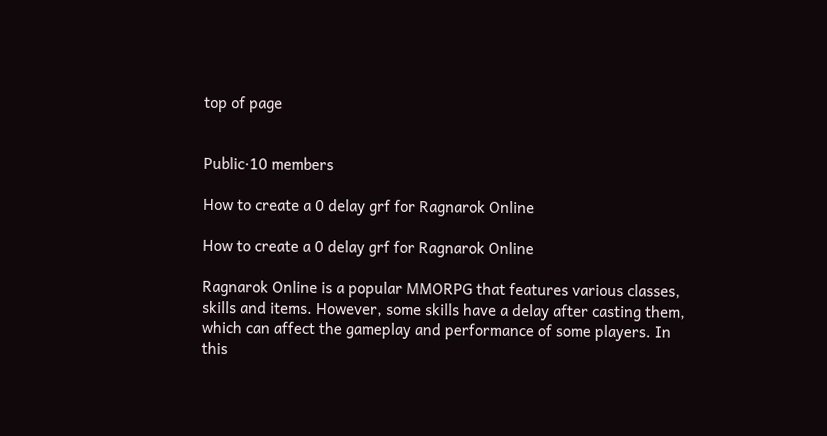top of page


Public·10 members

How to create a 0 delay grf for Ragnarok Online

How to create a 0 delay grf for Ragnarok Online

Ragnarok Online is a popular MMORPG that features various classes, skills and items. However, some skills have a delay after casting them, which can affect the gameplay and performance of some players. In this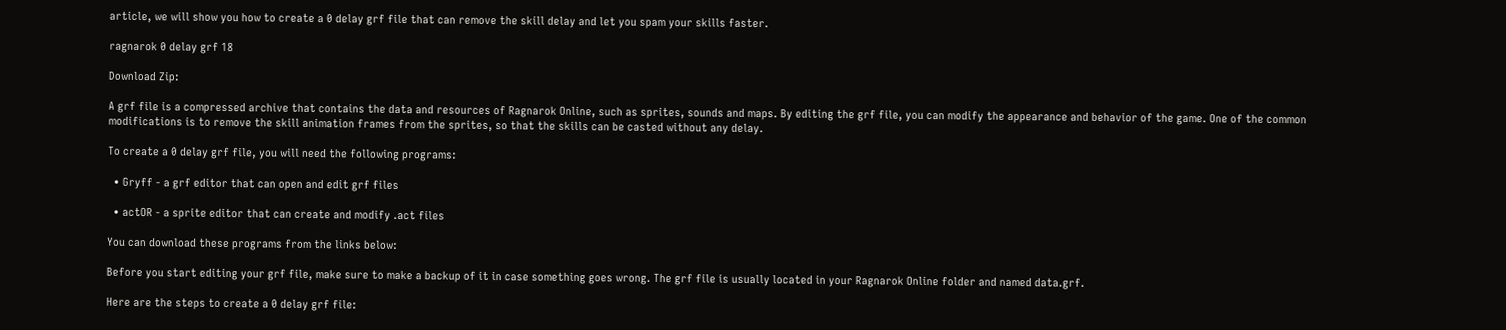article, we will show you how to create a 0 delay grf file that can remove the skill delay and let you spam your skills faster.

ragnarok 0 delay grf 18

Download Zip:

A grf file is a compressed archive that contains the data and resources of Ragnarok Online, such as sprites, sounds and maps. By editing the grf file, you can modify the appearance and behavior of the game. One of the common modifications is to remove the skill animation frames from the sprites, so that the skills can be casted without any delay.

To create a 0 delay grf file, you will need the following programs:

  • Gryff - a grf editor that can open and edit grf files

  • actOR - a sprite editor that can create and modify .act files

You can download these programs from the links below:

Before you start editing your grf file, make sure to make a backup of it in case something goes wrong. The grf file is usually located in your Ragnarok Online folder and named data.grf.

Here are the steps to create a 0 delay grf file: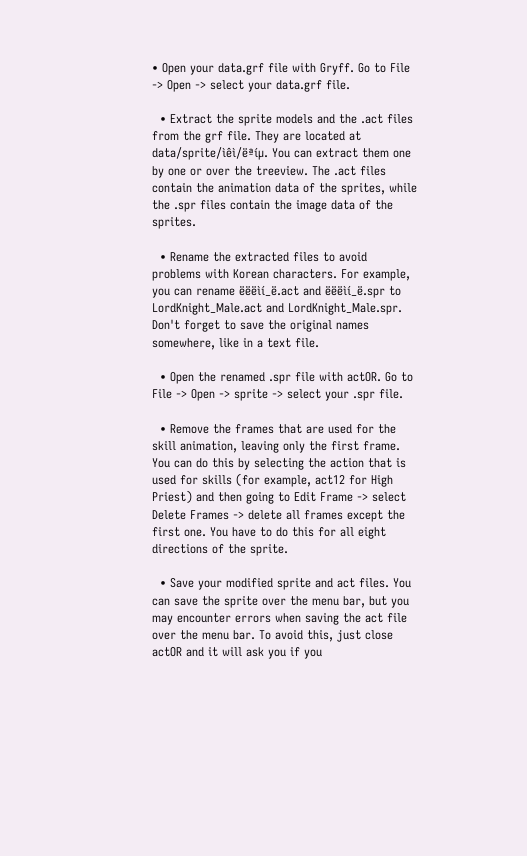• Open your data.grf file with Gryff. Go to File -> Open -> select your data.grf file.

  • Extract the sprite models and the .act files from the grf file. They are located at data/sprite/ìêì/ëªíµ. You can extract them one by one or over the treeview. The .act files contain the animation data of the sprites, while the .spr files contain the image data of the sprites.

  • Rename the extracted files to avoid problems with Korean characters. For example, you can rename ëëëìí_ë.act and ëëëìí_ë.spr to LordKnight_Male.act and LordKnight_Male.spr. Don't forget to save the original names somewhere, like in a text file.

  • Open the renamed .spr file with actOR. Go to File -> Open -> sprite -> select your .spr file.

  • Remove the frames that are used for the skill animation, leaving only the first frame. You can do this by selecting the action that is used for skills (for example, act12 for High Priest) and then going to Edit Frame -> select Delete Frames -> delete all frames except the first one. You have to do this for all eight directions of the sprite.

  • Save your modified sprite and act files. You can save the sprite over the menu bar, but you may encounter errors when saving the act file over the menu bar. To avoid this, just close actOR and it will ask you if you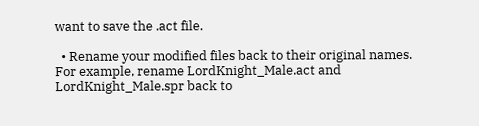want to save the .act file.

  • Rename your modified files back to their original names. For example, rename LordKnight_Male.act and LordKnight_Male.spr back to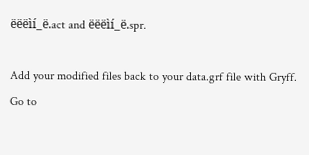ëëëìí_ë.act and ëëëìí_ë.spr.

Add your modified files back to your data.grf file with Gryff. Go to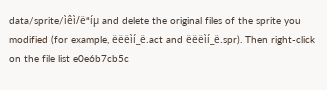data/sprite/ìêì/ëªíµ and delete the original files of the sprite you modified (for example, ëëëìí_ë.act and ëëëìí_ë.spr). Then right-click on the file list e0e6b7cb5c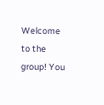Welcome to the group! You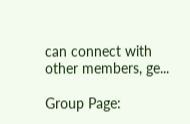can connect with other members, ge...

Group Page: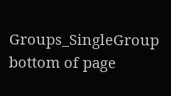Groups_SingleGroup
bottom of page